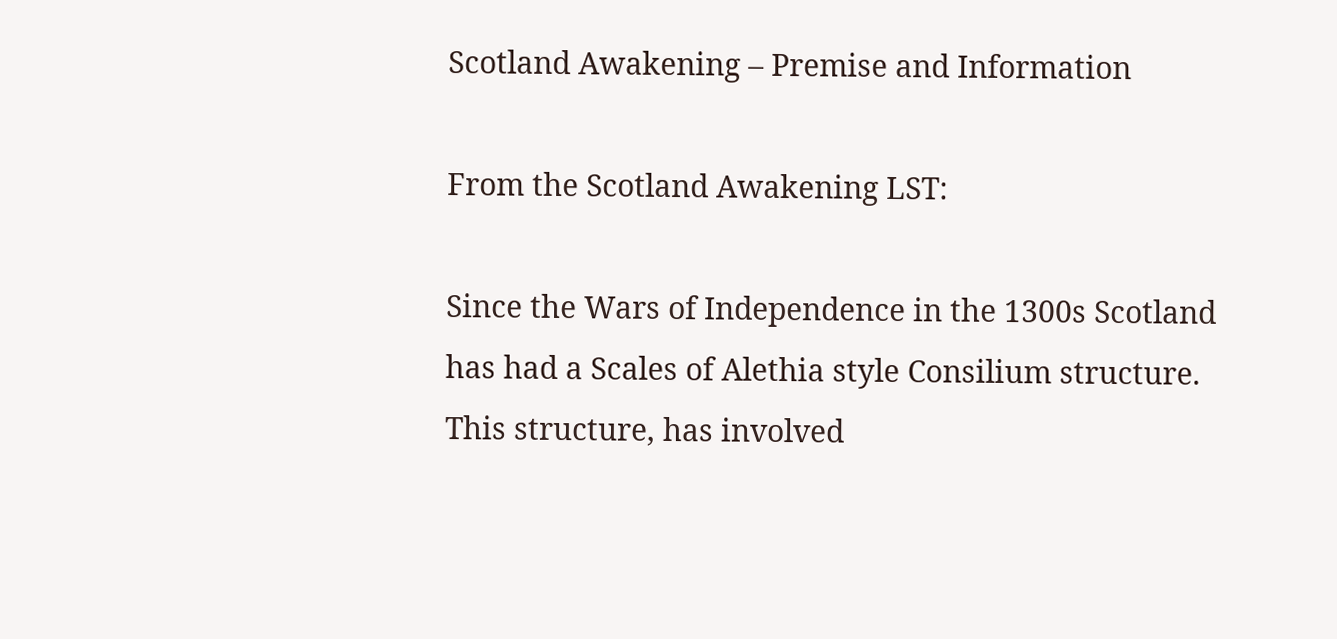Scotland Awakening – Premise and Information

From the Scotland Awakening LST:

Since the Wars of Independence in the 1300s Scotland has had a Scales of Alethia style Consilium structure. This structure, has involved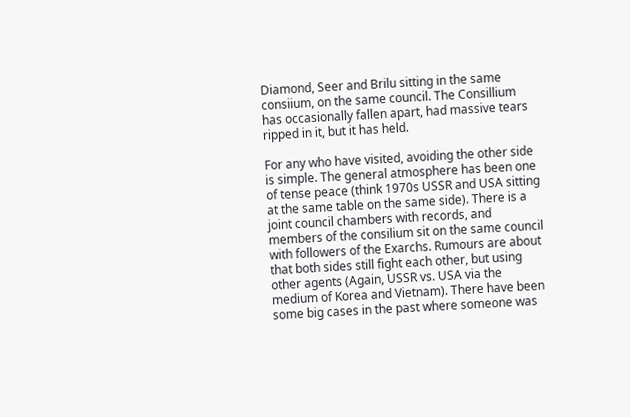Diamond, Seer and Brilu sitting in the same consiium, on the same council. The Consillium has occasionally fallen apart, had massive tears ripped in it, but it has held.

For any who have visited, avoiding the other side is simple. The general atmosphere has been one of tense peace (think 1970s USSR and USA sitting at the same table on the same side). There is a joint council chambers with records, and members of the consilium sit on the same council with followers of the Exarchs. Rumours are about that both sides still fight each other, but using other agents (Again, USSR vs. USA via the medium of Korea and Vietnam). There have been some big cases in the past where someone was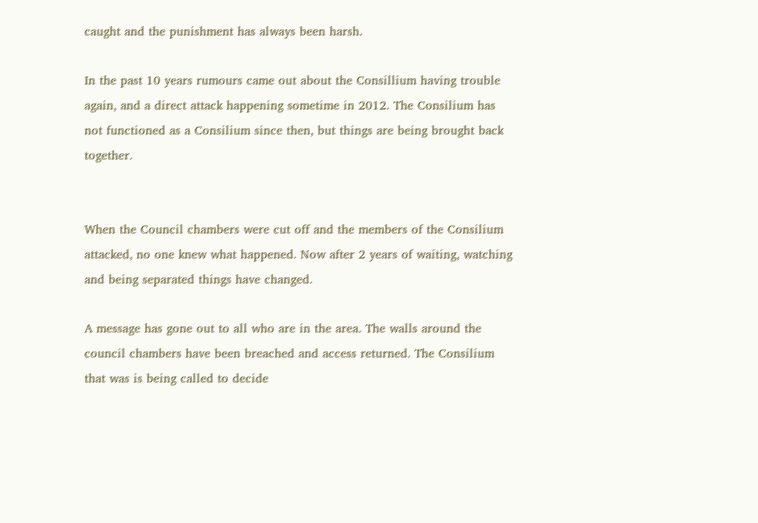caught and the punishment has always been harsh.

In the past 10 years rumours came out about the Consillium having trouble again, and a direct attack happening sometime in 2012. The Consilium has not functioned as a Consilium since then, but things are being brought back together.


When the Council chambers were cut off and the members of the Consilium attacked, no one knew what happened. Now after 2 years of waiting, watching and being separated things have changed.

A message has gone out to all who are in the area. The walls around the council chambers have been breached and access returned. The Consilium that was is being called to decide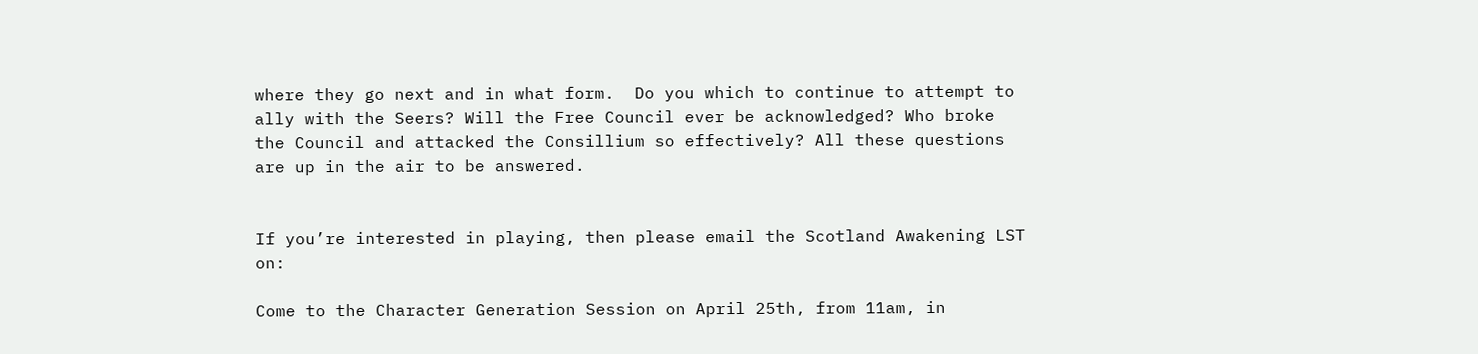where they go next and in what form.  Do you which to continue to attempt to ally with the Seers? Will the Free Council ever be acknowledged? Who broke the Council and attacked the Consillium so effectively? All these questions are up in the air to be answered.


If you’re interested in playing, then please email the Scotland Awakening LST on:

Come to the Character Generation Session on April 25th, from 11am, in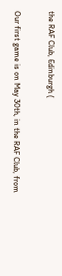the RAF Club, Edinburgh (

Our first game is on May 30th, in the RAF Club, from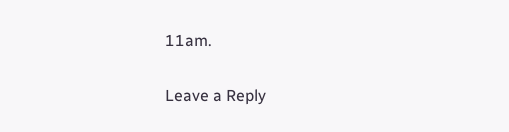11am.

Leave a Reply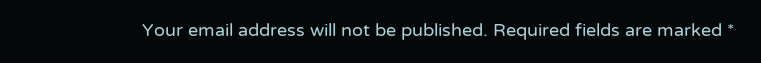Your email address will not be published. Required fields are marked *